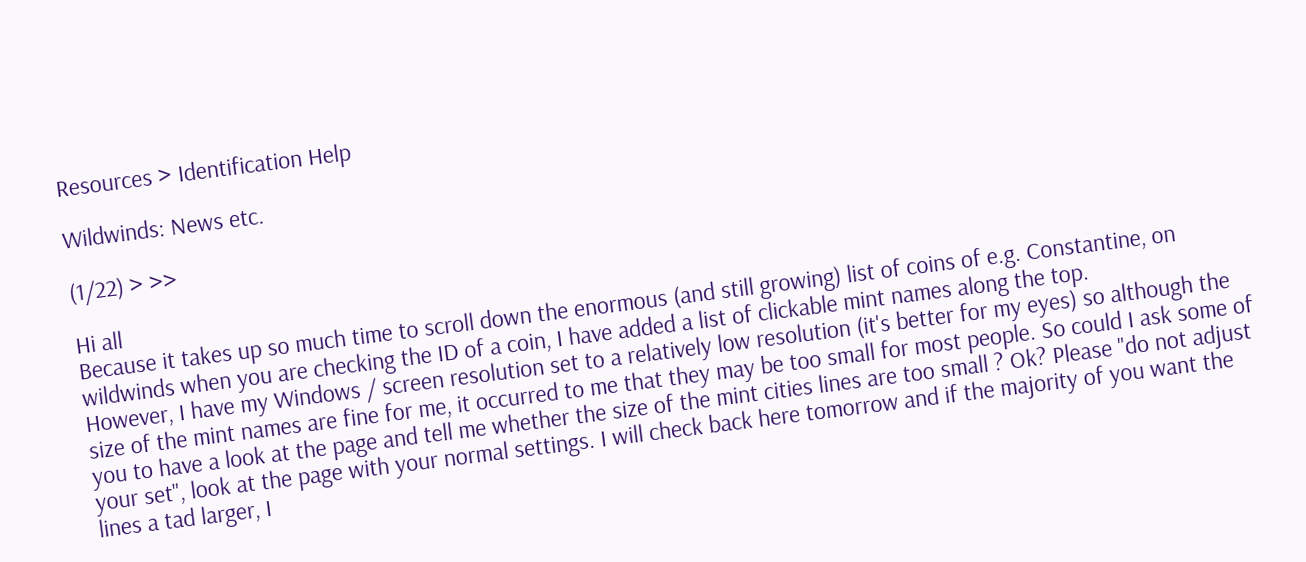Resources > Identification Help

Wildwinds: News etc.

(1/22) > >>

Hi all
Because it takes up so much time to scroll down the enormous (and still growing) list of coins of e.g. Constantine, on wildwinds when you are checking the ID of a coin, I have added a list of clickable mint names along the top.
However, I have my Windows / screen resolution set to a relatively low resolution (it's better for my eyes) so although the size of the mint names are fine for me, it occurred to me that they may be too small for most people. So could I ask some of you to have a look at the page and tell me whether the size of the mint cities lines are too small ? Ok? Please "do not adjust your set", look at the page with your normal settings. I will check back here tomorrow and if the majority of you want the lines a tad larger, I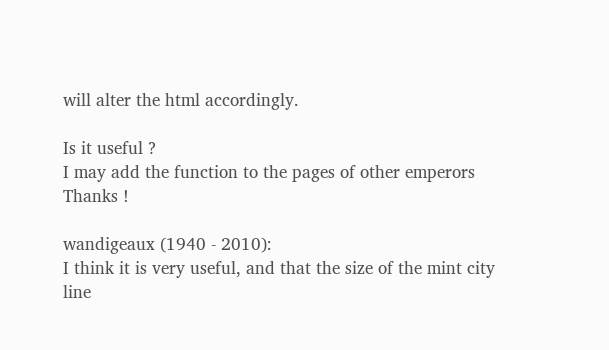will alter the html accordingly.

Is it useful ?
I may add the function to the pages of other emperors
Thanks !

wandigeaux (1940 - 2010):
I think it is very useful, and that the size of the mint city line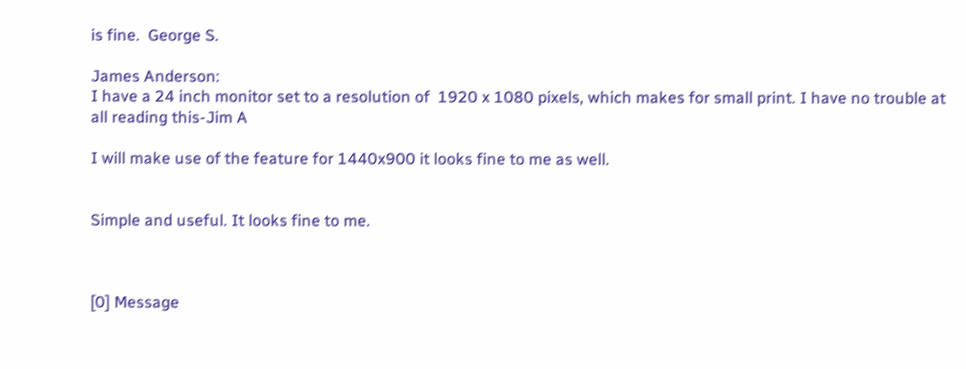is fine.  George S.

James Anderson:
I have a 24 inch monitor set to a resolution of  1920 x 1080 pixels, which makes for small print. I have no trouble at all reading this-Jim A

I will make use of the feature for 1440x900 it looks fine to me as well.


Simple and useful. It looks fine to me.



[0] Message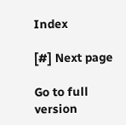Index

[#] Next page

Go to full version